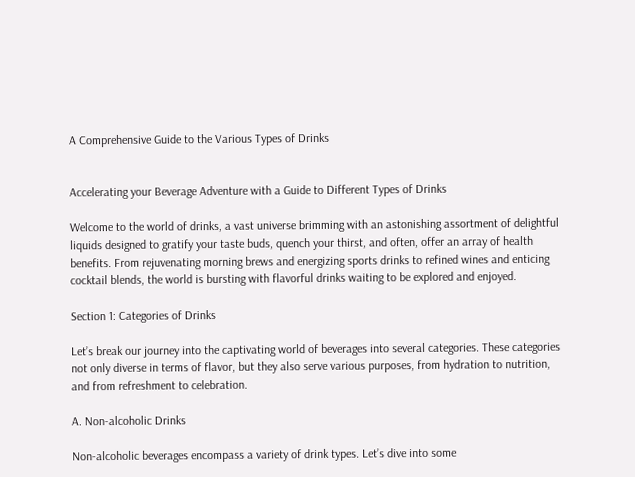A Comprehensive Guide to the Various Types of Drinks


Accelerating your Beverage Adventure with a Guide to Different Types of Drinks

Welcome to the world of drinks, a vast universe brimming with an astonishing assortment of delightful liquids designed to gratify your taste buds, quench your thirst, and often, offer an array of health benefits. From rejuvenating morning brews and energizing sports drinks to refined wines and enticing cocktail blends, the world is bursting with flavorful drinks waiting to be explored and enjoyed.

Section 1: Categories of Drinks

Let’s break our journey into the captivating world of beverages into several categories. These categories not only diverse in terms of flavor, but they also serve various purposes, from hydration to nutrition, and from refreshment to celebration.

A. Non-alcoholic Drinks

Non-alcoholic beverages encompass a variety of drink types. Let’s dive into some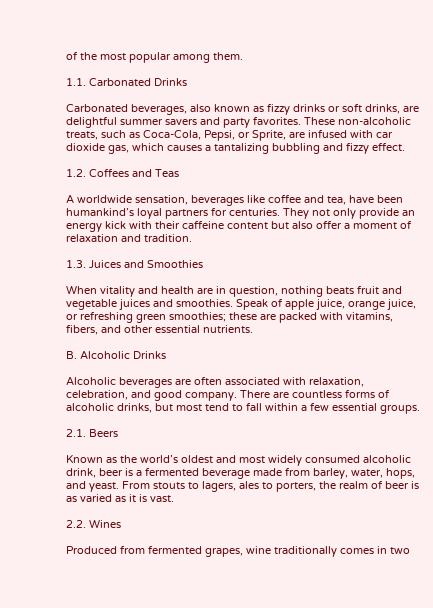of the most popular among them.

1.1. Carbonated Drinks

Carbonated beverages, also known as fizzy drinks or soft drinks, are delightful summer savers and party favorites. These non-alcoholic treats, such as Coca-Cola, Pepsi, or Sprite, are infused with car dioxide gas, which causes a tantalizing bubbling and fizzy effect.

1.2. Coffees and Teas

A worldwide sensation, beverages like coffee and tea, have been humankind’s loyal partners for centuries. They not only provide an energy kick with their caffeine content but also offer a moment of relaxation and tradition.

1.3. Juices and Smoothies

When vitality and health are in question, nothing beats fruit and vegetable juices and smoothies. Speak of apple juice, orange juice, or refreshing green smoothies; these are packed with vitamins, fibers, and other essential nutrients.

B. Alcoholic Drinks

Alcoholic beverages are often associated with relaxation, celebration, and good company. There are countless forms of alcoholic drinks, but most tend to fall within a few essential groups.

2.1. Beers

Known as the world’s oldest and most widely consumed alcoholic drink, beer is a fermented beverage made from barley, water, hops, and yeast. From stouts to lagers, ales to porters, the realm of beer is as varied as it is vast.

2.2. Wines

Produced from fermented grapes, wine traditionally comes in two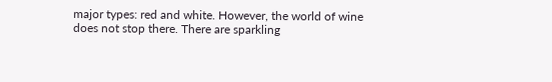major types: red and white. However, the world of wine does not stop there. There are sparkling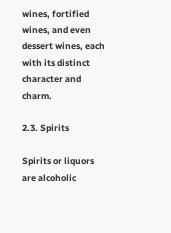wines, fortified wines, and even dessert wines, each with its distinct character and charm.

2.3. Spirits

Spirits or liquors are alcoholic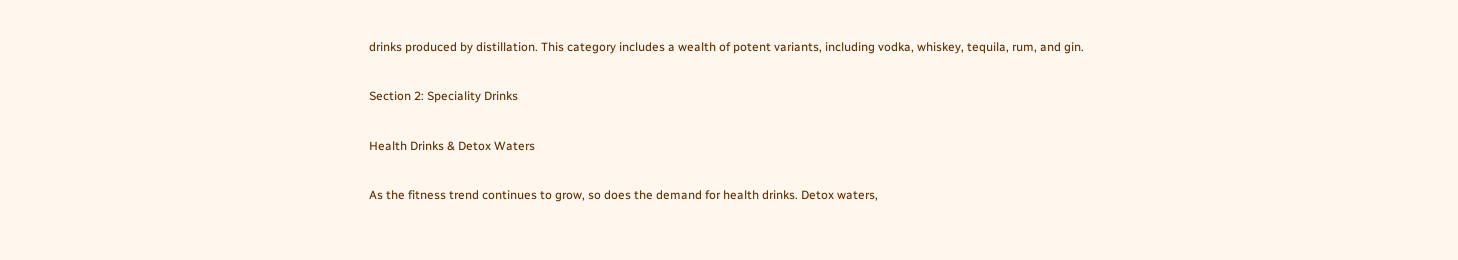drinks produced by distillation. This category includes a wealth of potent variants, including vodka, whiskey, tequila, rum, and gin.

Section 2: Speciality Drinks

Health Drinks & Detox Waters

As the fitness trend continues to grow, so does the demand for health drinks. Detox waters,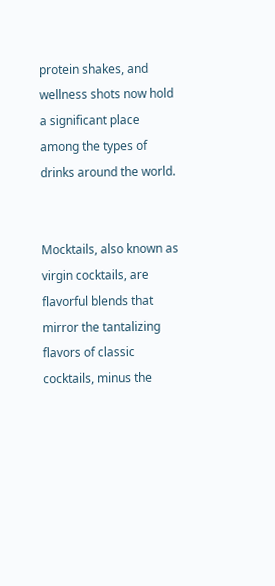protein shakes, and wellness shots now hold a significant place among the types of drinks around the world.


Mocktails, also known as virgin cocktails, are flavorful blends that mirror the tantalizing flavors of classic cocktails, minus the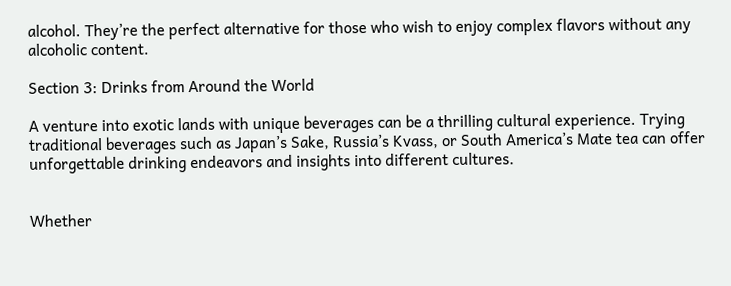alcohol. They’re the perfect alternative for those who wish to enjoy complex flavors without any alcoholic content.

Section 3: Drinks from Around the World

A venture into exotic lands with unique beverages can be a thrilling cultural experience. Trying traditional beverages such as Japan’s Sake, Russia’s Kvass, or South America’s Mate tea can offer unforgettable drinking endeavors and insights into different cultures.


Whether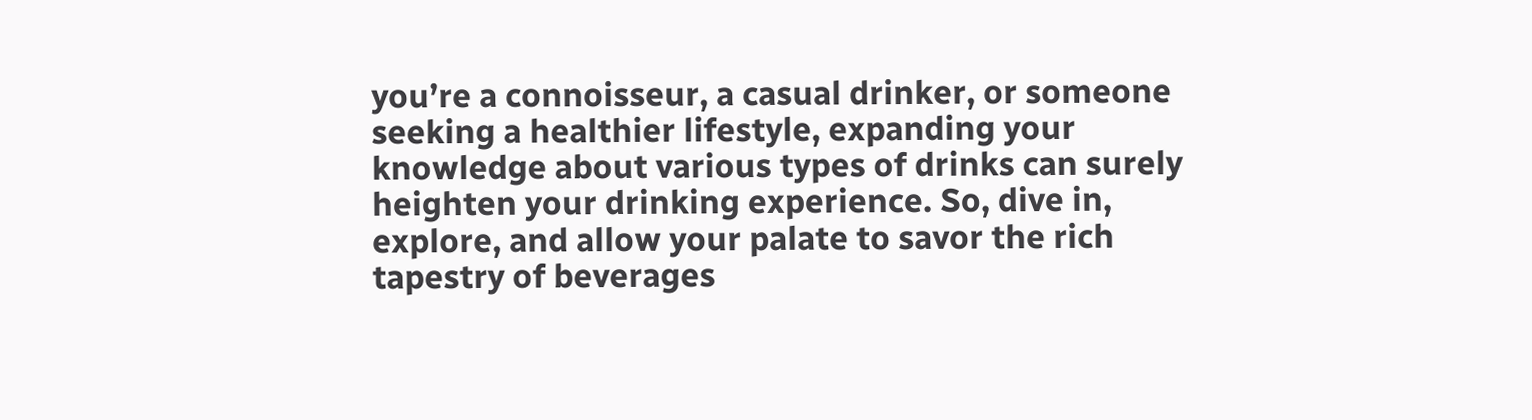you’re a connoisseur, a casual drinker, or someone seeking a healthier lifestyle, expanding your knowledge about various types of drinks can surely heighten your drinking experience. So, dive in, explore, and allow your palate to savor the rich tapestry of beverages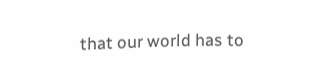that our world has to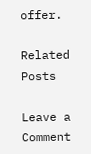offer.

Related Posts

Leave a Comment